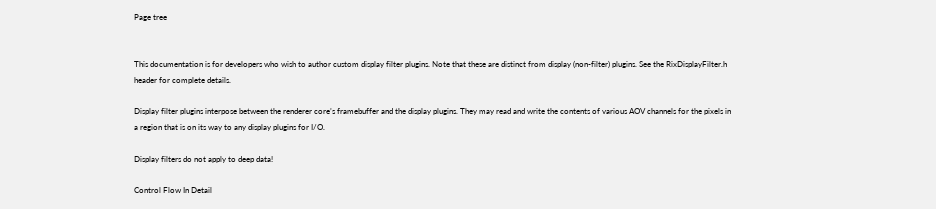Page tree


This documentation is for developers who wish to author custom display filter plugins. Note that these are distinct from display (non-filter) plugins. See the RixDisplayFilter.h header for complete details.

Display filter plugins interpose between the renderer core’s framebuffer and the display plugins. They may read and write the contents of various AOV channels for the pixels in a region that is on its way to any display plugins for I/O.

Display filters do not apply to deep data!

Control Flow In Detail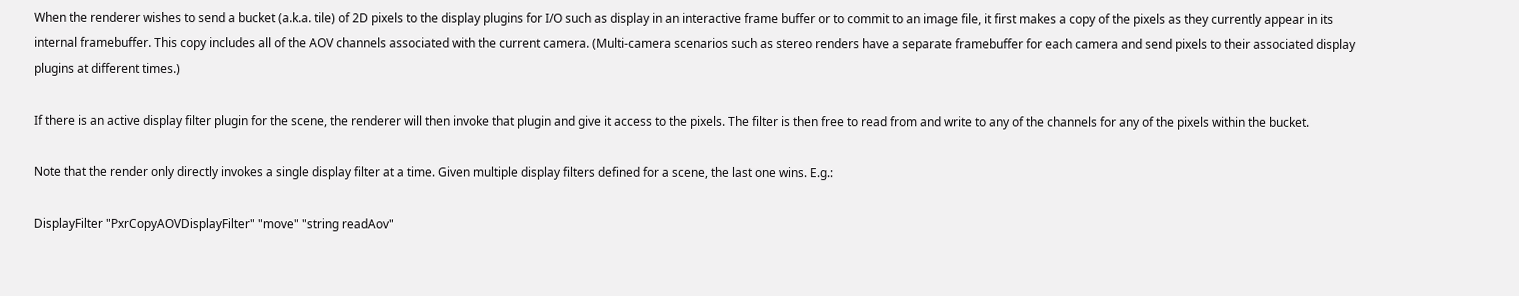When the renderer wishes to send a bucket (a.k.a. tile) of 2D pixels to the display plugins for I/O such as display in an interactive frame buffer or to commit to an image file, it first makes a copy of the pixels as they currently appear in its internal framebuffer. This copy includes all of the AOV channels associated with the current camera. (Multi-camera scenarios such as stereo renders have a separate framebuffer for each camera and send pixels to their associated display plugins at different times.)

If there is an active display filter plugin for the scene, the renderer will then invoke that plugin and give it access to the pixels. The filter is then free to read from and write to any of the channels for any of the pixels within the bucket.

Note that the render only directly invokes a single display filter at a time. Given multiple display filters defined for a scene, the last one wins. E.g.:

DisplayFilter "PxrCopyAOVDisplayFilter" "move" "string readAov"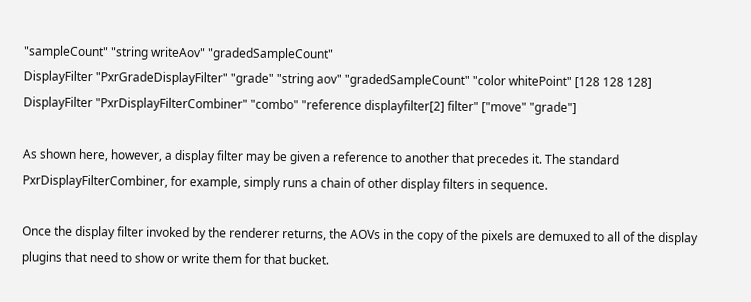"sampleCount" "string writeAov" "gradedSampleCount"
DisplayFilter "PxrGradeDisplayFilter" "grade" "string aov" "gradedSampleCount" "color whitePoint" [128 128 128]
DisplayFilter "PxrDisplayFilterCombiner" "combo" "reference displayfilter[2] filter" ["move" "grade"]

As shown here, however, a display filter may be given a reference to another that precedes it. The standard PxrDisplayFilterCombiner, for example, simply runs a chain of other display filters in sequence.

Once the display filter invoked by the renderer returns, the AOVs in the copy of the pixels are demuxed to all of the display plugins that need to show or write them for that bucket.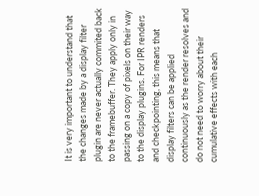It is very important to understand that the changes made by a display filter plugin are never actually commited back to the framebuffer. They apply only in passing on a copy of pixels on their way to the display plugins. For IPR renders and checkpointing, this means that display filters can be applied continuously as the render resolves and do not need to worry about their cumulative effects with each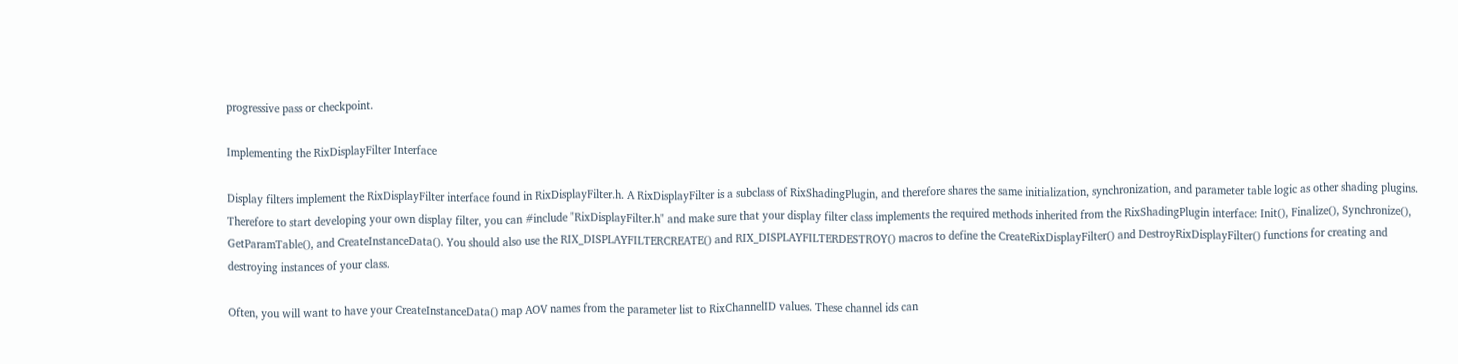progressive pass or checkpoint.

Implementing the RixDisplayFilter Interface

Display filters implement the RixDisplayFilter interface found in RixDisplayFilter.h. A RixDisplayFilter is a subclass of RixShadingPlugin, and therefore shares the same initialization, synchronization, and parameter table logic as other shading plugins. Therefore to start developing your own display filter, you can #include "RixDisplayFilter.h" and make sure that your display filter class implements the required methods inherited from the RixShadingPlugin interface: Init(), Finalize(), Synchronize(), GetParamTable(), and CreateInstanceData(). You should also use the RIX_DISPLAYFILTERCREATE() and RIX_DISPLAYFILTERDESTROY() macros to define the CreateRixDisplayFilter() and DestroyRixDisplayFilter() functions for creating and destroying instances of your class.

Often, you will want to have your CreateInstanceData() map AOV names from the parameter list to RixChannelID values. These channel ids can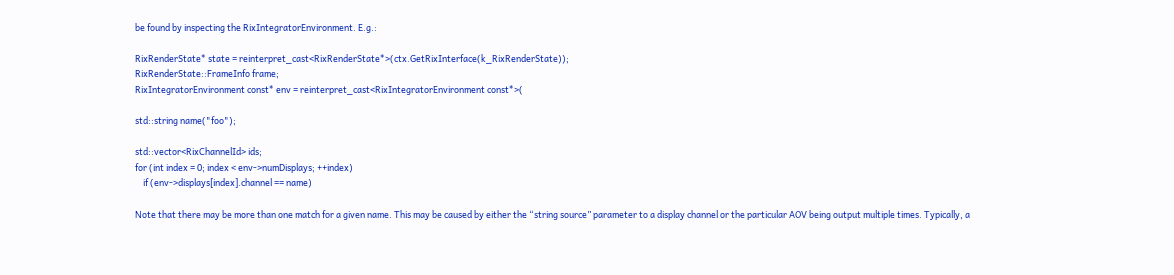be found by inspecting the RixIntegratorEnvironment. E.g.:

RixRenderState* state = reinterpret_cast<RixRenderState*>(ctx.GetRixInterface(k_RixRenderState));
RixRenderState::FrameInfo frame;
RixIntegratorEnvironment const* env = reinterpret_cast<RixIntegratorEnvironment const*>(

std::string name("foo");

std::vector<RixChannelId> ids;
for (int index = 0; index < env->numDisplays; ++index)
    if (env->displays[index].channel == name)

Note that there may be more than one match for a given name. This may be caused by either the “string source” parameter to a display channel or the particular AOV being output multiple times. Typically, a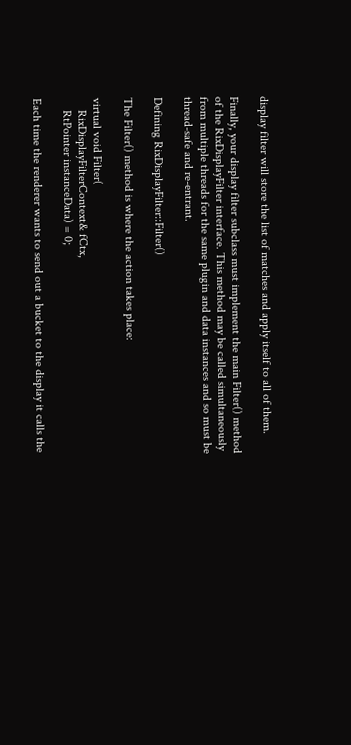display filter will store the list of matches and apply itself to all of them.

Finally, your display filter subclass must implement the main Filter() method of the RixDisplayFilter interface. This method may be called simultaneously from multiple threads for the same plugin and data instances and so must be thread-safe and re-entrant.

Defining RixDisplayFilter::Filter()

The Filter() method is where the action takes place:

virtual void Filter(
    RixDisplayFilterContext& fCtx,
    RtPointer instanceData) = 0;

Each time the renderer wants to send out a bucket to the display it calls the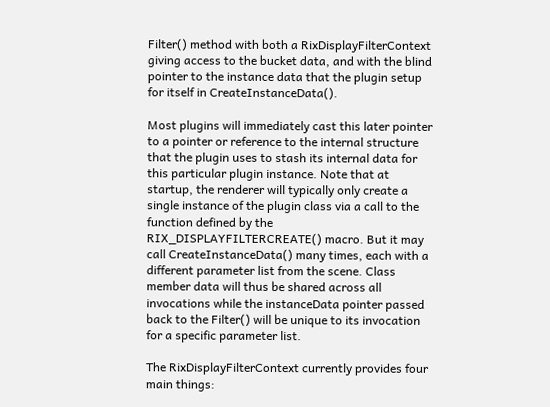Filter() method with both a RixDisplayFilterContext giving access to the bucket data, and with the blind pointer to the instance data that the plugin setup for itself in CreateInstanceData().

Most plugins will immediately cast this later pointer to a pointer or reference to the internal structure that the plugin uses to stash its internal data for this particular plugin instance. Note that at startup, the renderer will typically only create a single instance of the plugin class via a call to the function defined by the RIX_DISPLAYFILTERCREATE() macro. But it may call CreateInstanceData() many times, each with a different parameter list from the scene. Class member data will thus be shared across all invocations while the instanceData pointer passed back to the Filter() will be unique to its invocation for a specific parameter list.

The RixDisplayFilterContext currently provides four main things: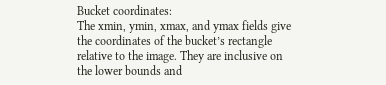Bucket coordinates:
The xmin, ymin, xmax, and ymax fields give the coordinates of the bucket’s rectangle relative to the image. They are inclusive on the lower bounds and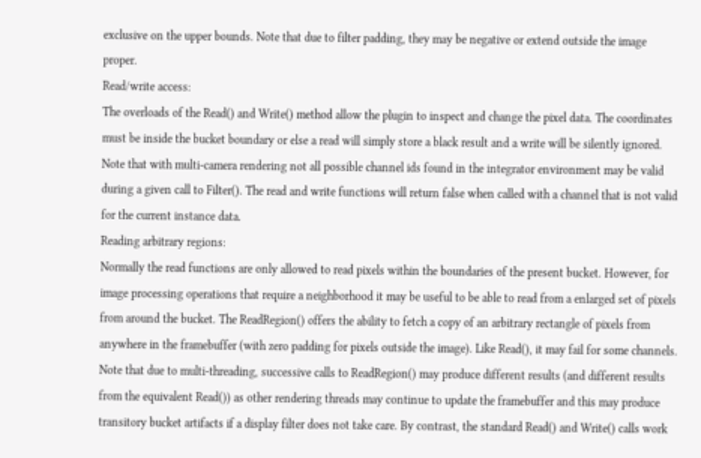exclusive on the upper bounds. Note that due to filter padding, they may be negative or extend outside the image proper.
Read/write access:
The overloads of the Read() and Write() method allow the plugin to inspect and change the pixel data. The coordinates must be inside the bucket boundary or else a read will simply store a black result and a write will be silently ignored. Note that with multi-camera rendering not all possible channel ids found in the integrator environment may be valid during a given call to Filter(). The read and write functions will return false when called with a channel that is not valid for the current instance data.
Reading arbitrary regions:
Normally the read functions are only allowed to read pixels within the boundaries of the present bucket. However, for image processing operations that require a neighborhood it may be useful to be able to read from a enlarged set of pixels from around the bucket. The ReadRegion() offers the ability to fetch a copy of an arbitrary rectangle of pixels from anywhere in the framebuffer (with zero padding for pixels outside the image). Like Read(), it may fail for some channels. Note that due to multi-threading, successive calls to ReadRegion() may produce different results (and different results from the equivalent Read()) as other rendering threads may continue to update the framebuffer and this may produce transitory bucket artifacts if a display filter does not take care. By contrast, the standard Read() and Write() calls work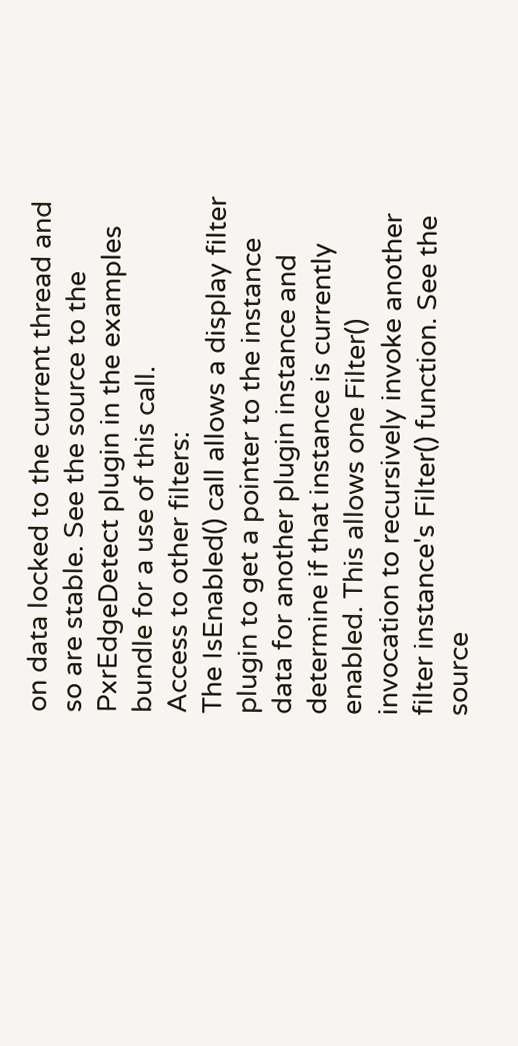on data locked to the current thread and so are stable. See the source to the PxrEdgeDetect plugin in the examples bundle for a use of this call.
Access to other filters:
The IsEnabled() call allows a display filter plugin to get a pointer to the instance data for another plugin instance and determine if that instance is currently enabled. This allows one Filter() invocation to recursively invoke another filter instance's Filter() function. See the source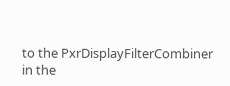to the PxrDisplayFilterCombiner in the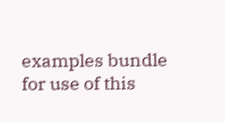examples bundle for use of this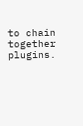to chain together plugins.